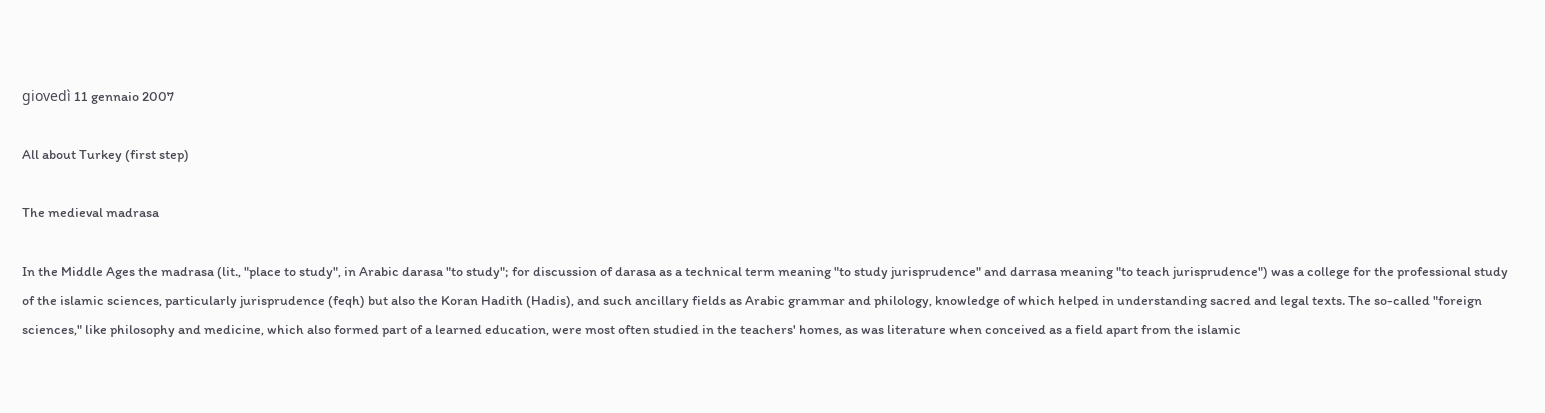giovedì 11 gennaio 2007

All about Turkey (first step)

The medieval madrasa

In the Middle Ages the madrasa (lit., "place to study", in Arabic darasa "to study"; for discussion of darasa as a technical term meaning "to study jurisprudence" and darrasa meaning "to teach jurisprudence") was a college for the professional study of the islamic sciences, particularly jurisprudence (feqh) but also the Koran Hadith (Hadis), and such ancillary fields as Arabic grammar and philology, knowledge of which helped in understanding sacred and legal texts. The so-called "foreign sciences," like philosophy and medicine, which also formed part of a learned education, were most often studied in the teachers' homes, as was literature when conceived as a field apart from the islamic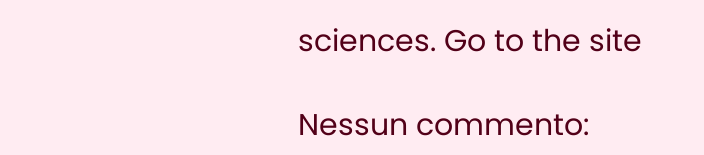sciences. Go to the site

Nessun commento: